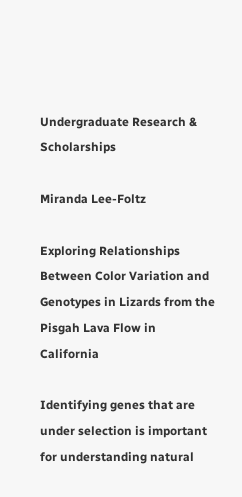Undergraduate Research & Scholarships

Miranda Lee-Foltz

Exploring Relationships Between Color Variation and Genotypes in Lizards from the Pisgah Lava Flow in California

Identifying genes that are under selection is important for understanding natural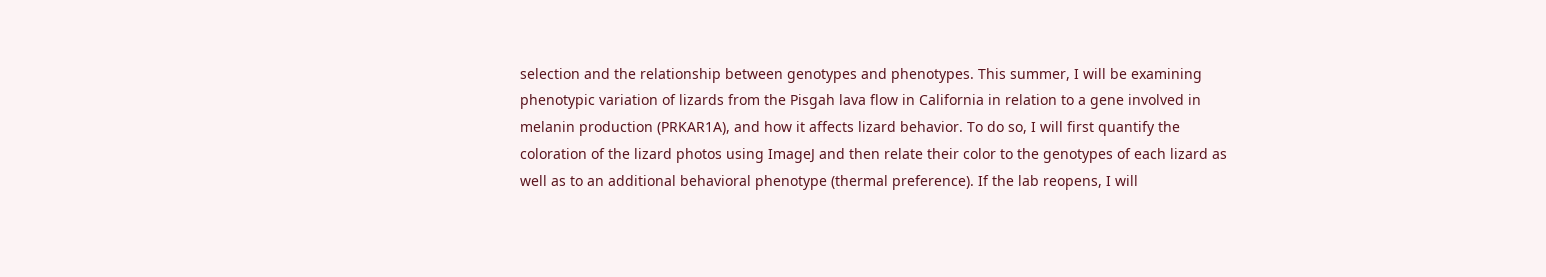selection and the relationship between genotypes and phenotypes. This summer, I will be examining phenotypic variation of lizards from the Pisgah lava flow in California in relation to a gene involved in melanin production (PRKAR1A), and how it affects lizard behavior. To do so, I will first quantify the coloration of the lizard photos using ImageJ and then relate their color to the genotypes of each lizard as well as to an additional behavioral phenotype (thermal preference). If the lab reopens, I will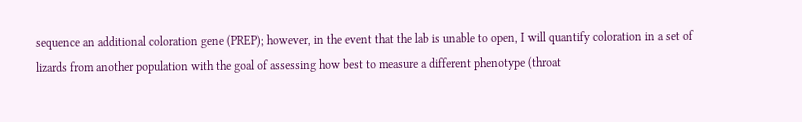sequence an additional coloration gene (PREP); however, in the event that the lab is unable to open, I will quantify coloration in a set of lizards from another population with the goal of assessing how best to measure a different phenotype (throat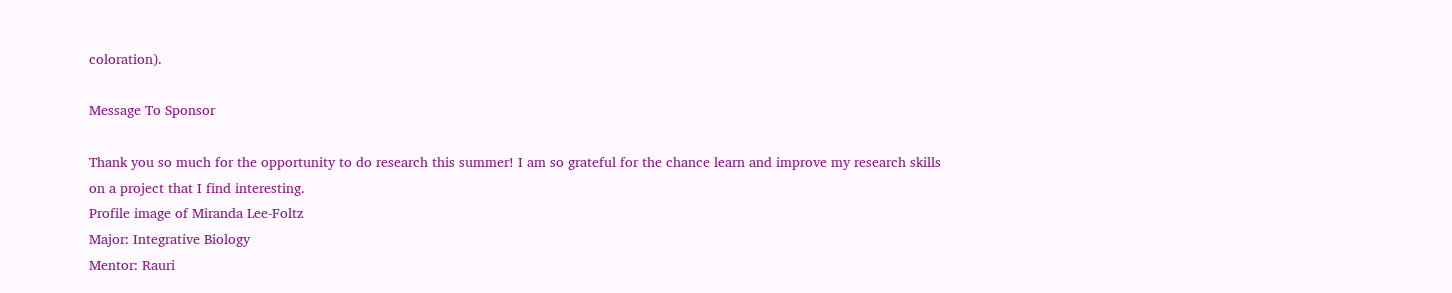coloration).

Message To Sponsor

Thank you so much for the opportunity to do research this summer! I am so grateful for the chance learn and improve my research skills on a project that I find interesting.
Profile image of Miranda Lee-Foltz
Major: Integrative Biology
Mentor: Rauri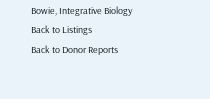Bowie, Integrative Biology
Back to Listings
Back to Donor Reports